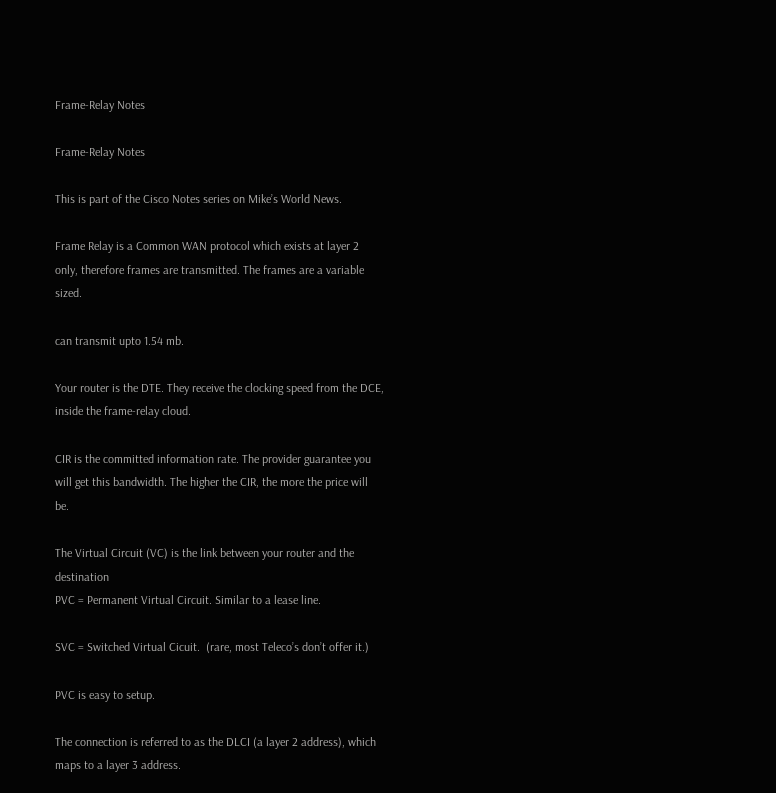Frame-Relay Notes

Frame-Relay Notes

This is part of the Cisco Notes series on Mike’s World News.

Frame Relay is a Common WAN protocol which exists at layer 2 only, therefore frames are transmitted. The frames are a variable sized.

can transmit upto 1.54 mb.

Your router is the DTE. They receive the clocking speed from the DCE, inside the frame-relay cloud.

CIR is the committed information rate. The provider guarantee you will get this bandwidth. The higher the CIR, the more the price will be.

The Virtual Circuit (VC) is the link between your router and the destination
PVC = Permanent Virtual Circuit. Similar to a lease line.

SVC = Switched Virtual Cicuit.  (rare, most Teleco’s don’t offer it.)

PVC is easy to setup.

The connection is referred to as the DLCI (a layer 2 address), which maps to a layer 3 address.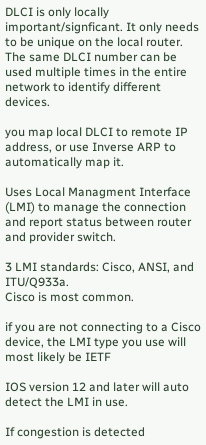DLCI is only locally important/signficant. It only needs to be unique on the local router. The same DLCI number can be used multiple times in the entire network to identify different devices.

you map local DLCI to remote IP address, or use Inverse ARP to automatically map it.

Uses Local Managment Interface (LMI) to manage the connection and report status between router and provider switch.

3 LMI standards: Cisco, ANSI, and ITU/Q933a.
Cisco is most common.

if you are not connecting to a Cisco device, the LMI type you use will most likely be IETF

IOS version 12 and later will auto detect the LMI in use.

If congestion is detected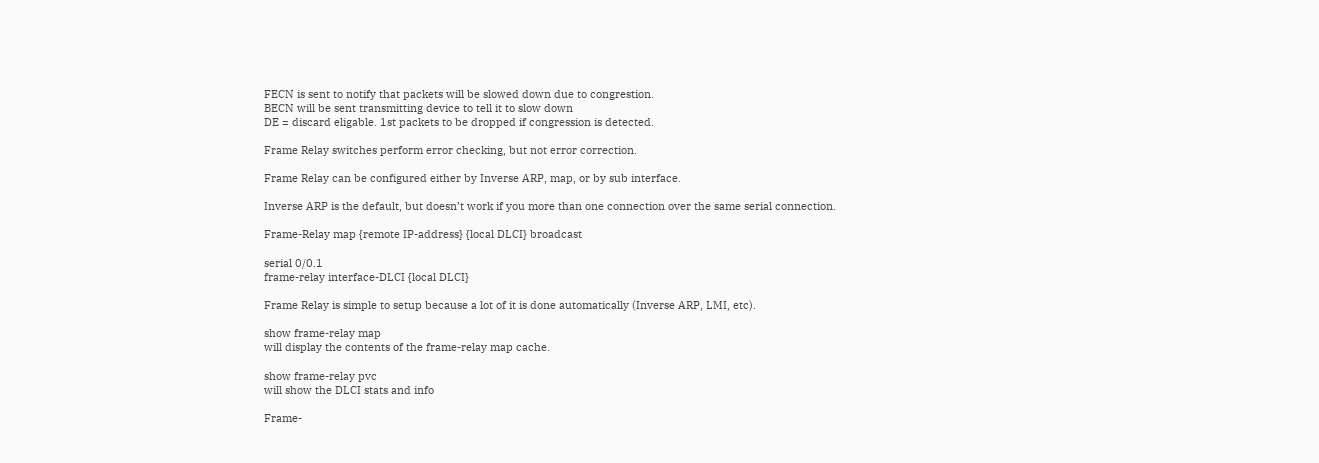FECN is sent to notify that packets will be slowed down due to congrestion.
BECN will be sent transmitting device to tell it to slow down
DE = discard eligable. 1st packets to be dropped if congression is detected.

Frame Relay switches perform error checking, but not error correction.

Frame Relay can be configured either by Inverse ARP, map, or by sub interface.

Inverse ARP is the default, but doesn’t work if you more than one connection over the same serial connection.

Frame-Relay map {remote IP-address} {local DLCI} broadcast

serial 0/0.1
frame-relay interface-DLCI {local DLCI}

Frame Relay is simple to setup because a lot of it is done automatically (Inverse ARP, LMI, etc).

show frame-relay map
will display the contents of the frame-relay map cache.

show frame-relay pvc
will show the DLCI stats and info

Frame-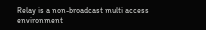Relay is a non-broadcast multi access environment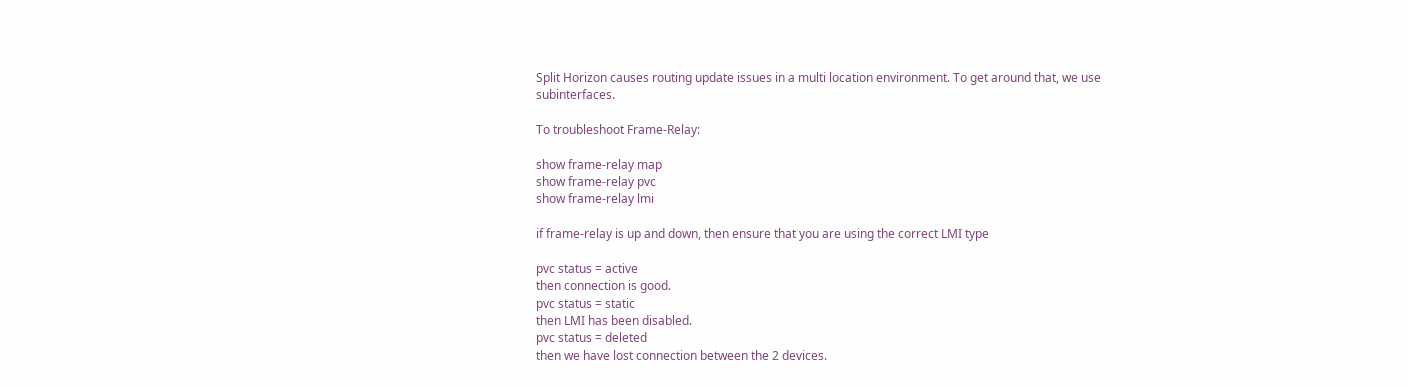Split Horizon causes routing update issues in a multi location environment. To get around that, we use subinterfaces.

To troubleshoot Frame-Relay:

show frame-relay map
show frame-relay pvc
show frame-relay lmi

if frame-relay is up and down, then ensure that you are using the correct LMI type

pvc status = active
then connection is good.
pvc status = static
then LMI has been disabled.
pvc status = deleted
then we have lost connection between the 2 devices.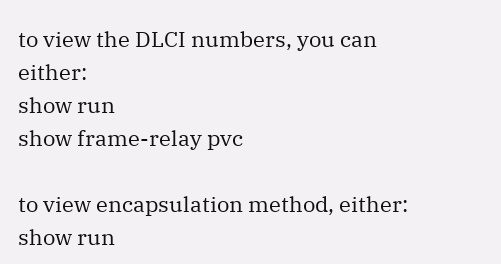to view the DLCI numbers, you can either:
show run
show frame-relay pvc

to view encapsulation method, either:
show run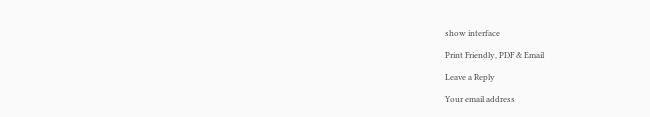show interface

Print Friendly, PDF & Email

Leave a Reply

Your email address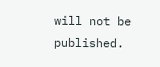will not be published.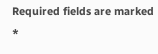Required fields are marked *